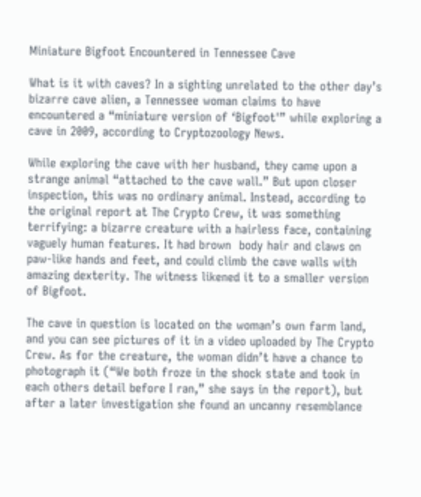Miniature Bigfoot Encountered in Tennessee Cave

What is it with caves? In a sighting unrelated to the other day’s bizarre cave alien, a Tennessee woman claims to have encountered a “miniature version of ‘Bigfoot'” while exploring a cave in 2009, according to Cryptozoology News.

While exploring the cave with her husband, they came upon a strange animal “attached to the cave wall.” But upon closer inspection, this was no ordinary animal. Instead, according to the original report at The Crypto Crew, it was something terrifying: a bizarre creature with a hairless face, containing vaguely human features. It had brown  body hair and claws on paw-like hands and feet, and could climb the cave walls with amazing dexterity. The witness likened it to a smaller version of Bigfoot.

The cave in question is located on the woman’s own farm land, and you can see pictures of it in a video uploaded by The Crypto Crew. As for the creature, the woman didn’t have a chance to photograph it (“We both froze in the shock state and took in each others detail before I ran,” she says in the report), but after a later investigation she found an uncanny resemblance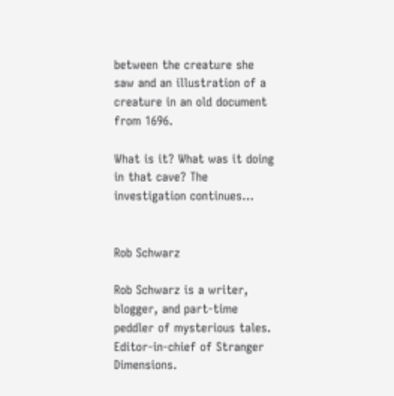between the creature she saw and an illustration of a creature in an old document from 1696.

What is it? What was it doing in that cave? The investigation continues…


Rob Schwarz

Rob Schwarz is a writer, blogger, and part-time peddler of mysterious tales. Editor-in-chief of Stranger Dimensions.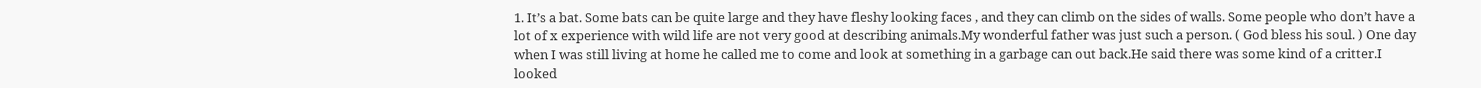1. It’s a bat. Some bats can be quite large and they have fleshy looking faces , and they can climb on the sides of walls. Some people who don’t have a lot of x experience with wild life are not very good at describing animals.My wonderful father was just such a person. ( God bless his soul. ) One day when I was still living at home he called me to come and look at something in a garbage can out back.He said there was some kind of a critter.I looked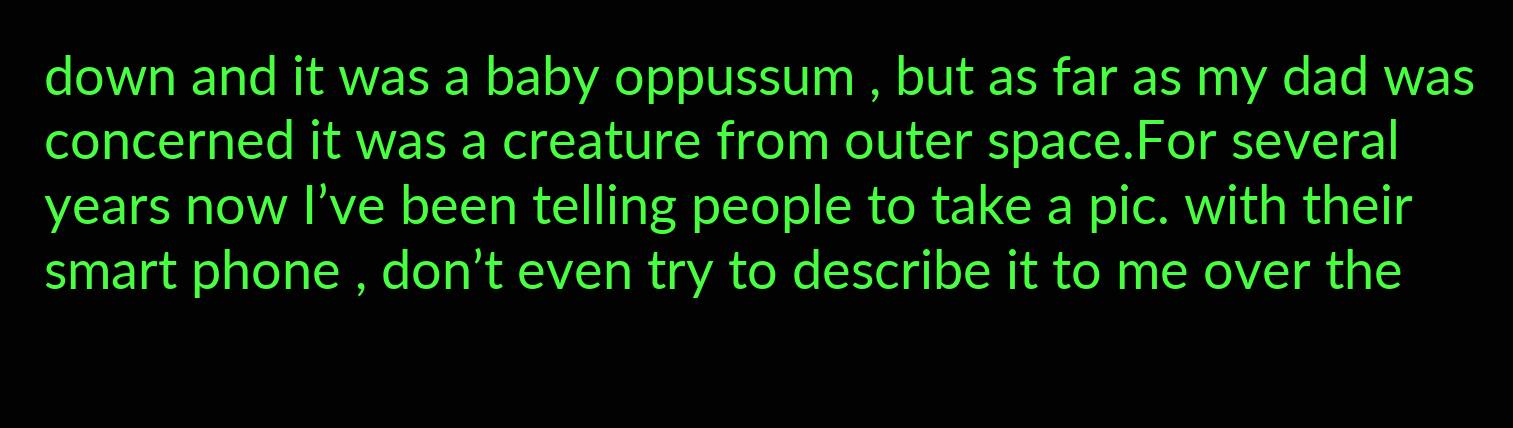down and it was a baby oppussum , but as far as my dad was concerned it was a creature from outer space.For several years now I’ve been telling people to take a pic. with their smart phone , don’t even try to describe it to me over the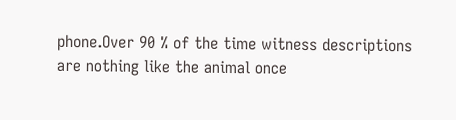phone.Over 90 % of the time witness descriptions are nothing like the animal once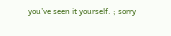you’ve seen it yourself. ; sorry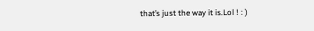that’s just the way it is.Lol ! : )